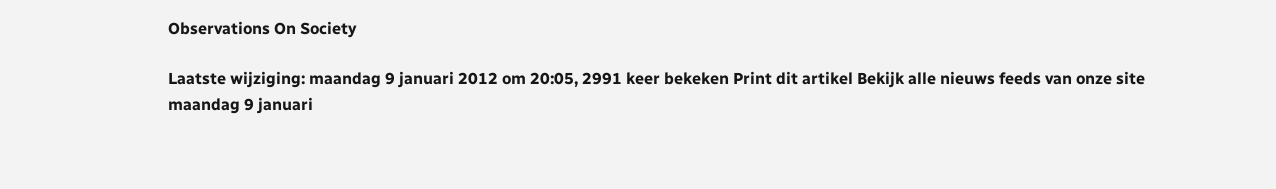Observations On Society

Laatste wijziging: maandag 9 januari 2012 om 20:05, 2991 keer bekeken Print dit artikel Bekijk alle nieuws feeds van onze site
maandag 9 januari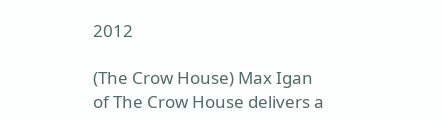2012

(The Crow House) Max Igan of The Crow House delivers a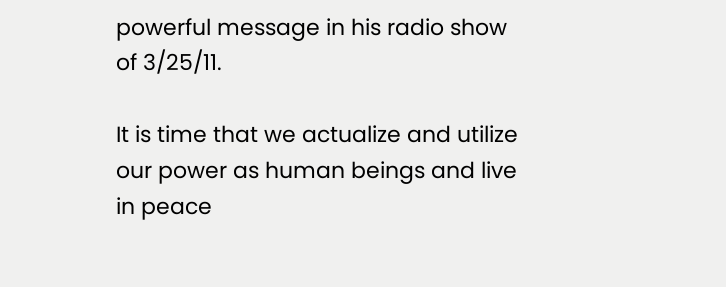powerful message in his radio show of 3/25/11.

It is time that we actualize and utilize our power as human beings and live in peace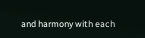and harmony with each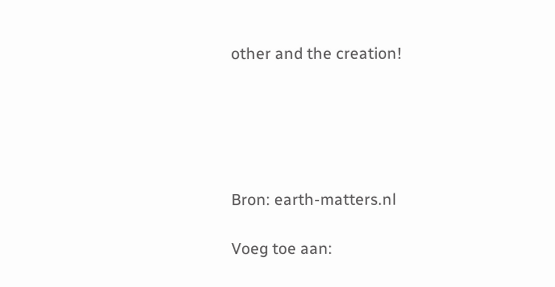other and the creation!





Bron: earth-matters.nl

Voeg toe aan: